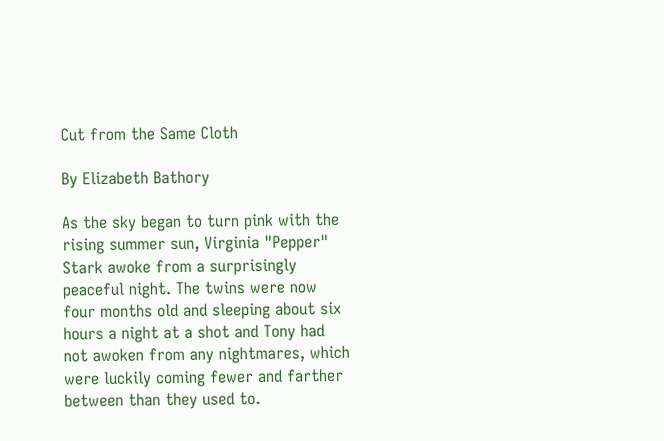Cut from the Same Cloth

By Elizabeth Bathory

As the sky began to turn pink with the rising summer sun, Virginia "Pepper" Stark awoke from a surprisingly peaceful night. The twins were now four months old and sleeping about six hours a night at a shot and Tony had not awoken from any nightmares, which were luckily coming fewer and farther between than they used to.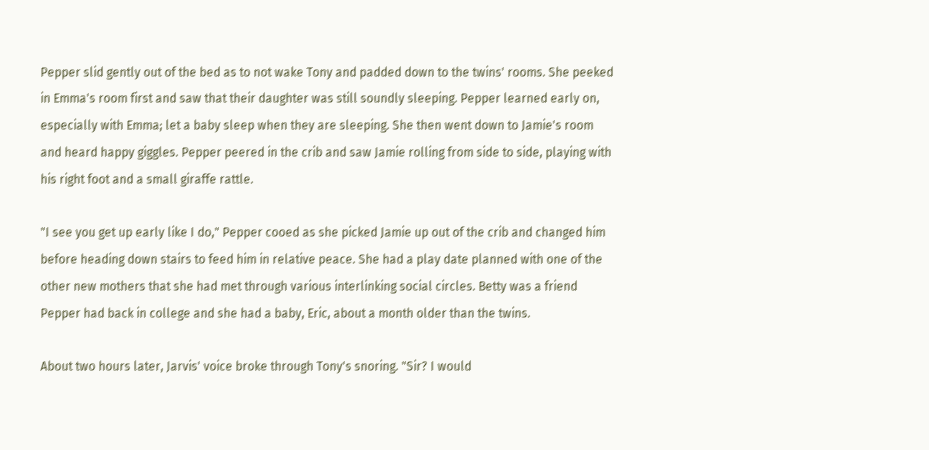Pepper slid gently out of the bed as to not wake Tony and padded down to the twins' rooms. She peeked in Emma's room first and saw that their daughter was still soundly sleeping. Pepper learned early on, especially with Emma; let a baby sleep when they are sleeping. She then went down to Jamie's room and heard happy giggles. Pepper peered in the crib and saw Jamie rolling from side to side, playing with his right foot and a small giraffe rattle.

"I see you get up early like I do," Pepper cooed as she picked Jamie up out of the crib and changed him before heading down stairs to feed him in relative peace. She had a play date planned with one of the other new mothers that she had met through various interlinking social circles. Betty was a friend Pepper had back in college and she had a baby, Eric, about a month older than the twins.

About two hours later, Jarvis' voice broke through Tony's snoring. "Sir? I would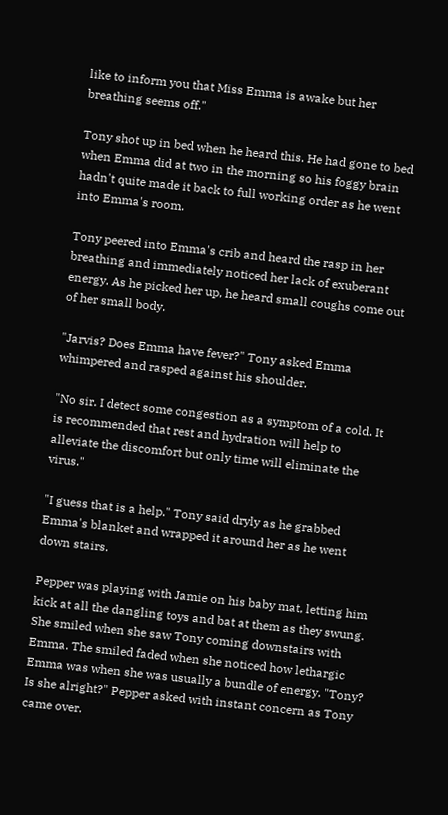like to inform you that Miss Emma is awake but her breathing seems off."

Tony shot up in bed when he heard this. He had gone to bed when Emma did at two in the morning so his foggy brain hadn't quite made it back to full working order as he went into Emma's room.

Tony peered into Emma's crib and heard the rasp in her breathing and immediately noticed her lack of exuberant energy. As he picked her up, he heard small coughs come out of her small body.

"Jarvis? Does Emma have fever?" Tony asked Emma whimpered and rasped against his shoulder.

"No sir. I detect some congestion as a symptom of a cold. It is recommended that rest and hydration will help to alleviate the discomfort but only time will eliminate the virus."

"I guess that is a help." Tony said dryly as he grabbed Emma's blanket and wrapped it around her as he went down stairs.

Pepper was playing with Jamie on his baby mat, letting him kick at all the dangling toys and bat at them as they swung. She smiled when she saw Tony coming downstairs with Emma. The smiled faded when she noticed how lethargic Emma was when she was usually a bundle of energy. "Tony? Is she alright?" Pepper asked with instant concern as Tony came over.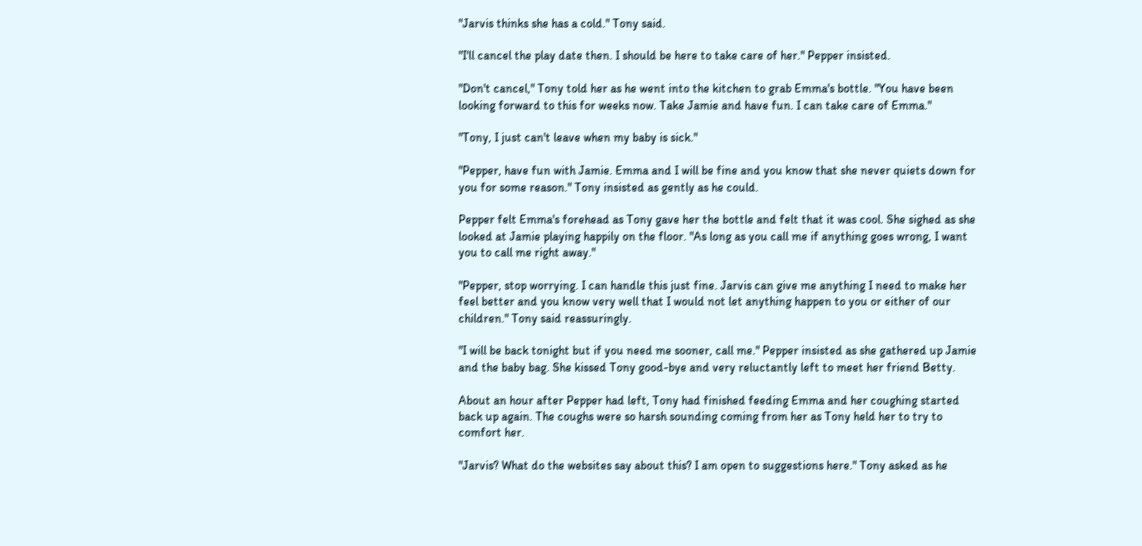"Jarvis thinks she has a cold." Tony said.

"I'll cancel the play date then. I should be here to take care of her." Pepper insisted.

"Don't cancel," Tony told her as he went into the kitchen to grab Emma's bottle. "You have been looking forward to this for weeks now. Take Jamie and have fun. I can take care of Emma."

"Tony, I just can't leave when my baby is sick."

"Pepper, have fun with Jamie. Emma and I will be fine and you know that she never quiets down for you for some reason." Tony insisted as gently as he could.

Pepper felt Emma's forehead as Tony gave her the bottle and felt that it was cool. She sighed as she looked at Jamie playing happily on the floor. "As long as you call me if anything goes wrong, I want you to call me right away."

"Pepper, stop worrying. I can handle this just fine. Jarvis can give me anything I need to make her feel better and you know very well that I would not let anything happen to you or either of our children." Tony said reassuringly.

"I will be back tonight but if you need me sooner, call me." Pepper insisted as she gathered up Jamie and the baby bag. She kissed Tony good-bye and very reluctantly left to meet her friend Betty.

About an hour after Pepper had left, Tony had finished feeding Emma and her coughing started back up again. The coughs were so harsh sounding coming from her as Tony held her to try to comfort her.

"Jarvis? What do the websites say about this? I am open to suggestions here." Tony asked as he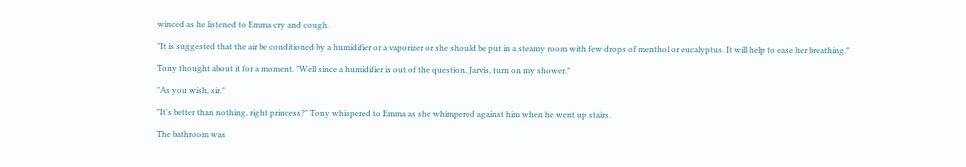winced as he listened to Emma cry and cough.

"It is suggested that the air be conditioned by a humidifier or a vaporizer or she should be put in a steamy room with few drops of menthol or eucalyptus. It will help to ease her breathing."

Tony thought about it for a moment. "Well since a humidifier is out of the question, Jarvis, turn on my shower."

"As you wish, sir."

"It's better than nothing, right princess?" Tony whispered to Emma as she whimpered against him when he went up stairs.

The bathroom was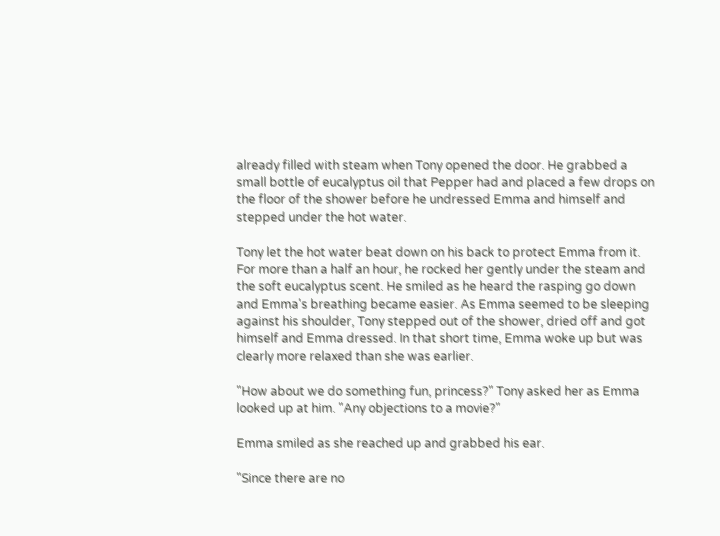already filled with steam when Tony opened the door. He grabbed a small bottle of eucalyptus oil that Pepper had and placed a few drops on the floor of the shower before he undressed Emma and himself and stepped under the hot water.

Tony let the hot water beat down on his back to protect Emma from it. For more than a half an hour, he rocked her gently under the steam and the soft eucalyptus scent. He smiled as he heard the rasping go down and Emma's breathing became easier. As Emma seemed to be sleeping against his shoulder, Tony stepped out of the shower, dried off and got himself and Emma dressed. In that short time, Emma woke up but was clearly more relaxed than she was earlier.

"How about we do something fun, princess?" Tony asked her as Emma looked up at him. "Any objections to a movie?"

Emma smiled as she reached up and grabbed his ear.

"Since there are no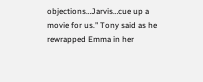objections…Jarvis…cue up a movie for us." Tony said as he rewrapped Emma in her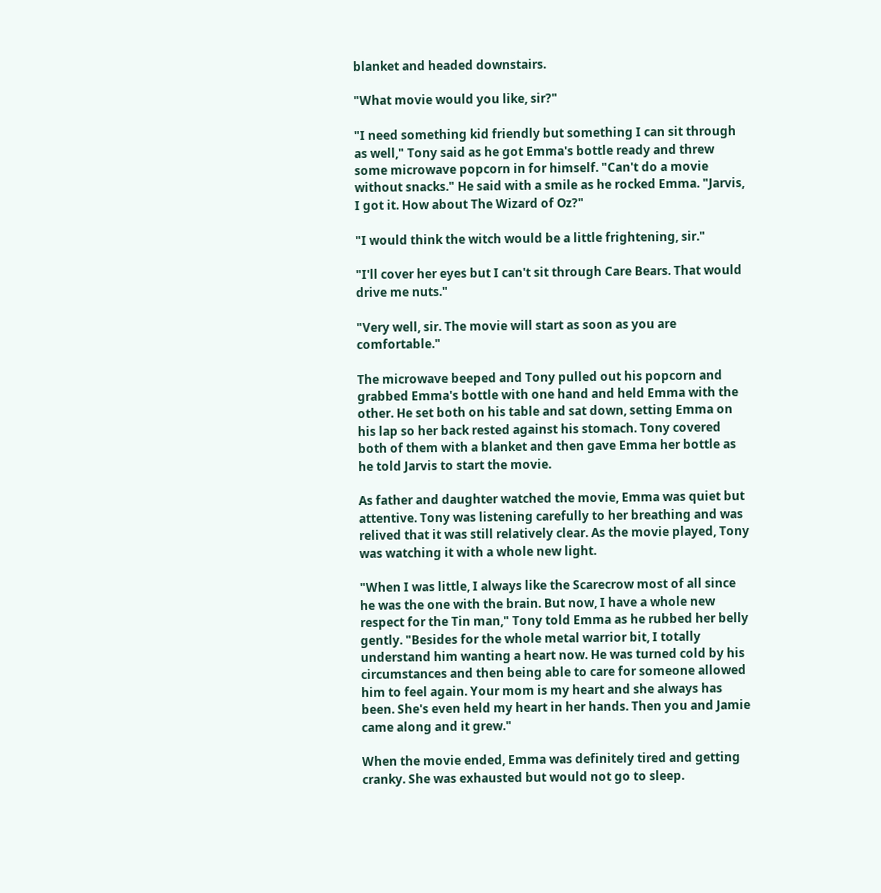blanket and headed downstairs.

"What movie would you like, sir?"

"I need something kid friendly but something I can sit through as well," Tony said as he got Emma's bottle ready and threw some microwave popcorn in for himself. "Can't do a movie without snacks." He said with a smile as he rocked Emma. "Jarvis, I got it. How about The Wizard of Oz?"

"I would think the witch would be a little frightening, sir."

"I'll cover her eyes but I can't sit through Care Bears. That would drive me nuts."

"Very well, sir. The movie will start as soon as you are comfortable."

The microwave beeped and Tony pulled out his popcorn and grabbed Emma's bottle with one hand and held Emma with the other. He set both on his table and sat down, setting Emma on his lap so her back rested against his stomach. Tony covered both of them with a blanket and then gave Emma her bottle as he told Jarvis to start the movie.

As father and daughter watched the movie, Emma was quiet but attentive. Tony was listening carefully to her breathing and was relived that it was still relatively clear. As the movie played, Tony was watching it with a whole new light.

"When I was little, I always like the Scarecrow most of all since he was the one with the brain. But now, I have a whole new respect for the Tin man," Tony told Emma as he rubbed her belly gently. "Besides for the whole metal warrior bit, I totally understand him wanting a heart now. He was turned cold by his circumstances and then being able to care for someone allowed him to feel again. Your mom is my heart and she always has been. She's even held my heart in her hands. Then you and Jamie came along and it grew."

When the movie ended, Emma was definitely tired and getting cranky. She was exhausted but would not go to sleep.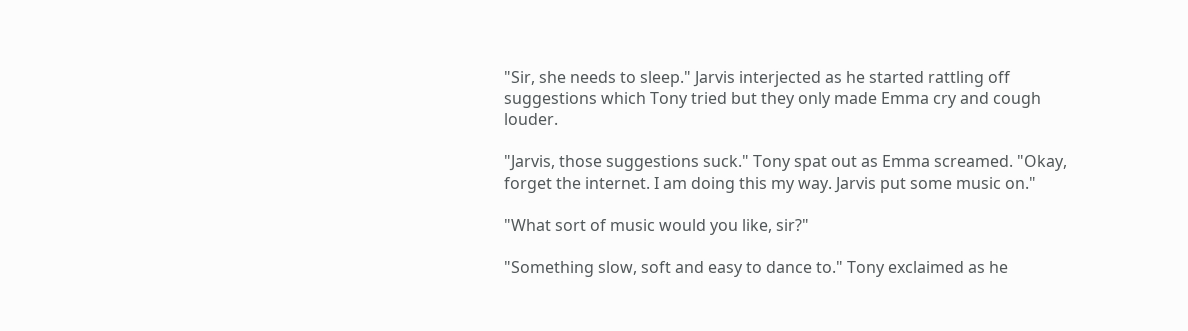"Sir, she needs to sleep." Jarvis interjected as he started rattling off suggestions which Tony tried but they only made Emma cry and cough louder.

"Jarvis, those suggestions suck." Tony spat out as Emma screamed. "Okay, forget the internet. I am doing this my way. Jarvis put some music on."

"What sort of music would you like, sir?"

"Something slow, soft and easy to dance to." Tony exclaimed as he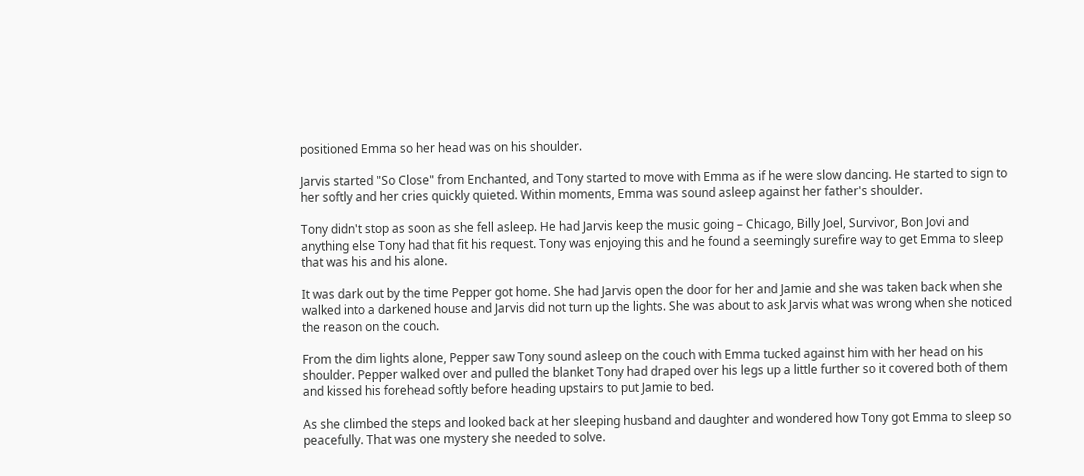positioned Emma so her head was on his shoulder.

Jarvis started "So Close" from Enchanted, and Tony started to move with Emma as if he were slow dancing. He started to sign to her softly and her cries quickly quieted. Within moments, Emma was sound asleep against her father's shoulder.

Tony didn't stop as soon as she fell asleep. He had Jarvis keep the music going – Chicago, Billy Joel, Survivor, Bon Jovi and anything else Tony had that fit his request. Tony was enjoying this and he found a seemingly surefire way to get Emma to sleep that was his and his alone.

It was dark out by the time Pepper got home. She had Jarvis open the door for her and Jamie and she was taken back when she walked into a darkened house and Jarvis did not turn up the lights. She was about to ask Jarvis what was wrong when she noticed the reason on the couch.

From the dim lights alone, Pepper saw Tony sound asleep on the couch with Emma tucked against him with her head on his shoulder. Pepper walked over and pulled the blanket Tony had draped over his legs up a little further so it covered both of them and kissed his forehead softly before heading upstairs to put Jamie to bed.

As she climbed the steps and looked back at her sleeping husband and daughter and wondered how Tony got Emma to sleep so peacefully. That was one mystery she needed to solve.